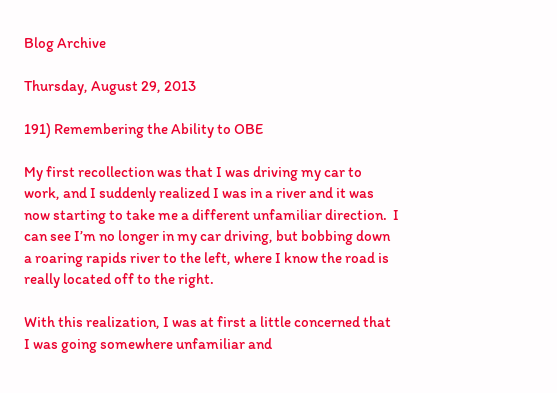Blog Archive

Thursday, August 29, 2013

191) Remembering the Ability to OBE

My first recollection was that I was driving my car to work, and I suddenly realized I was in a river and it was now starting to take me a different unfamiliar direction.  I can see I’m no longer in my car driving, but bobbing down a roaring rapids river to the left, where I know the road is really located off to the right.

With this realization, I was at first a little concerned that I was going somewhere unfamiliar and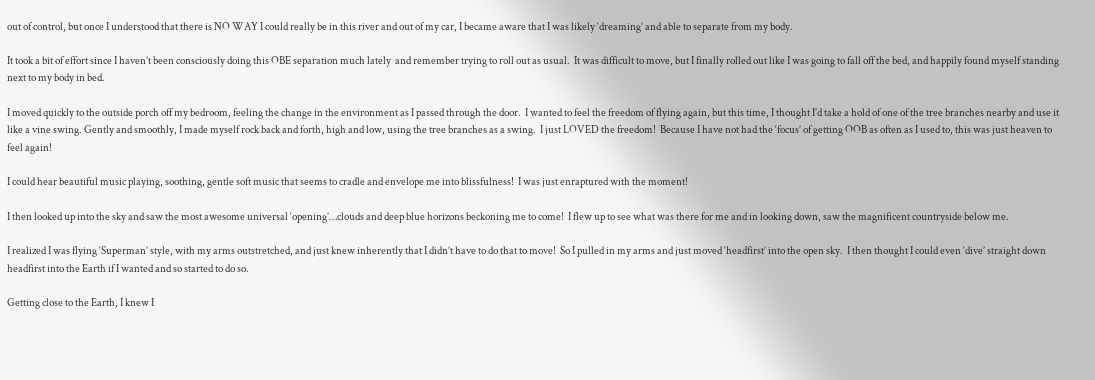out of control, but once I understood that there is NO WAY I could really be in this river and out of my car, I became aware that I was likely ‘dreaming’ and able to separate from my body.

It took a bit of effort since I haven’t been consciously doing this OBE separation much lately  and remember trying to roll out as usual.  It was difficult to move, but I finally rolled out like I was going to fall off the bed, and happily found myself standing next to my body in bed.

I moved quickly to the outside porch off my bedroom, feeling the change in the environment as I passed through the door.  I wanted to feel the freedom of flying again, but this time, I thought I’d take a hold of one of the tree branches nearby and use it like a vine swing. Gently and smoothly, I made myself rock back and forth, high and low, using the tree branches as a swing.  I just LOVED the freedom!  Because I have not had the ‘focus’ of getting OOB as often as I used to, this was just heaven to feel again!

I could hear beautiful music playing, soothing, gentle soft music that seems to cradle and envelope me into blissfulness!  I was just enraptured with the moment!

I then looked up into the sky and saw the most awesome universal ‘opening’…clouds and deep blue horizons beckoning me to come!  I flew up to see what was there for me and in looking down, saw the magnificent countryside below me.

I realized I was flying ‘Superman’ style, with my arms outstretched, and just knew inherently that I didn’t have to do that to move!  So I pulled in my arms and just moved ‘headfirst’ into the open sky.  I then thought I could even ‘dive’ straight down headfirst into the Earth if I wanted and so started to do so.

Getting close to the Earth, I knew I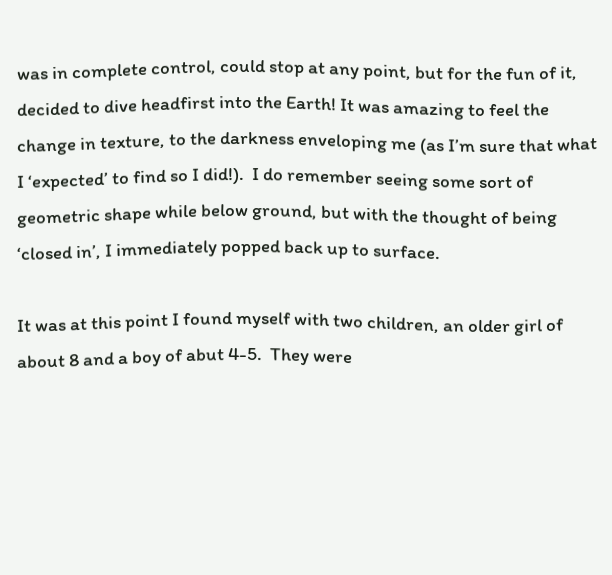was in complete control, could stop at any point, but for the fun of it, decided to dive headfirst into the Earth! It was amazing to feel the change in texture, to the darkness enveloping me (as I’m sure that what I ‘expected’ to find so I did!).  I do remember seeing some sort of geometric shape while below ground, but with the thought of being ‘closed in’, I immediately popped back up to surface.

It was at this point I found myself with two children, an older girl of about 8 and a boy of abut 4-5.  They were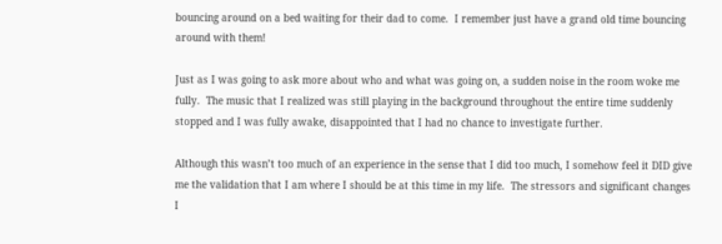bouncing around on a bed waiting for their dad to come.  I remember just have a grand old time bouncing around with them!

Just as I was going to ask more about who and what was going on, a sudden noise in the room woke me fully.  The music that I realized was still playing in the background throughout the entire time suddenly stopped and I was fully awake, disappointed that I had no chance to investigate further.

Although this wasn’t too much of an experience in the sense that I did too much, I somehow feel it DID give me the validation that I am where I should be at this time in my life.  The stressors and significant changes I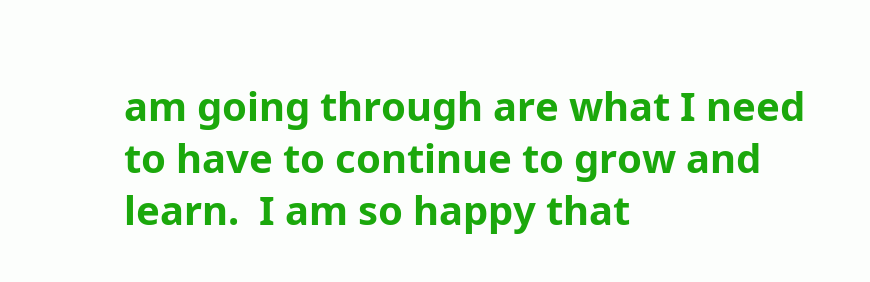am going through are what I need to have to continue to grow and learn.  I am so happy that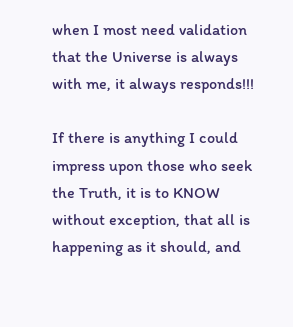when I most need validation that the Universe is always with me, it always responds!!!

If there is anything I could impress upon those who seek the Truth, it is to KNOW without exception, that all is happening as it should, and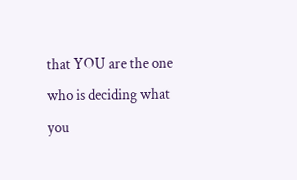that YOU are the one who is deciding what you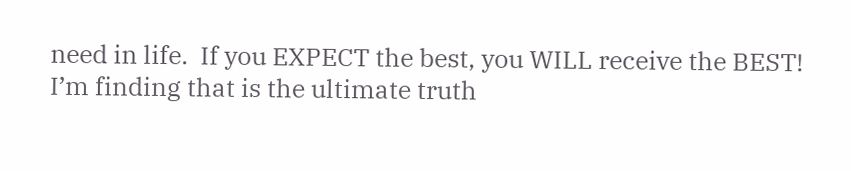need in life.  If you EXPECT the best, you WILL receive the BEST! I’m finding that is the ultimate truth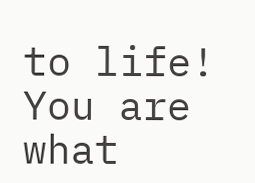to life!  You are what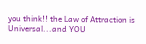you think!! the Law of Attraction is Universal...and YOU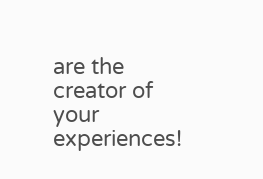are the creator of your experiences!